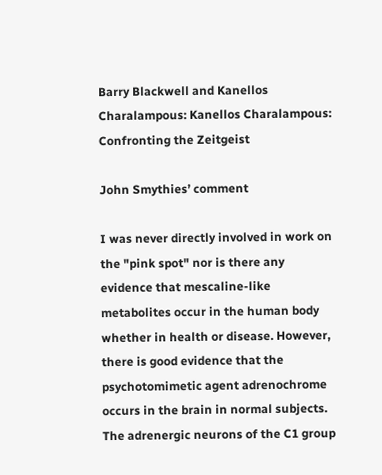Barry Blackwell and Kanellos Charalampous: Kanellos Charalampous: Confronting the Zeitgeist

John Smythies’ comment

I was never directly involved in work on the "pink spot" nor is there any evidence that mescaline-like metabolites occur in the human body whether in health or disease. However, there is good evidence that the psychotomimetic agent adrenochrome occurs in the brain in normal subjects. The adrenergic neurons of the C1 group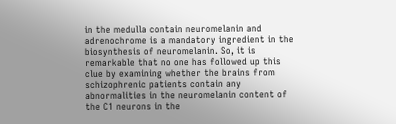in the medulla contain neuromelanin and adrenochrome is a mandatory ingredient in the biosynthesis of neuromelanin. So, it is remarkable that no one has followed up this clue by examining whether the brains from schizophrenic patients contain any abnormalities in the neuromelanin content of the C1 neurons in the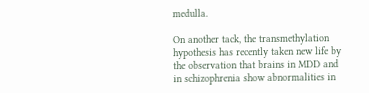medulla.

On another tack, the transmethylation hypothesis has recently taken new life by the observation that brains in MDD and in schizophrenia show abnormalities in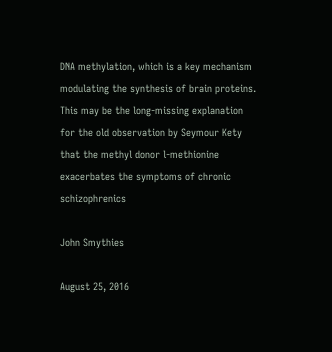DNA methylation, which is a key mechanism modulating the synthesis of brain proteins. This may be the long-missing explanation for the old observation by Seymour Kety that the methyl donor l-methionine exacerbates the symptoms of chronic schizophrenics

John Smythies

August 25, 2016